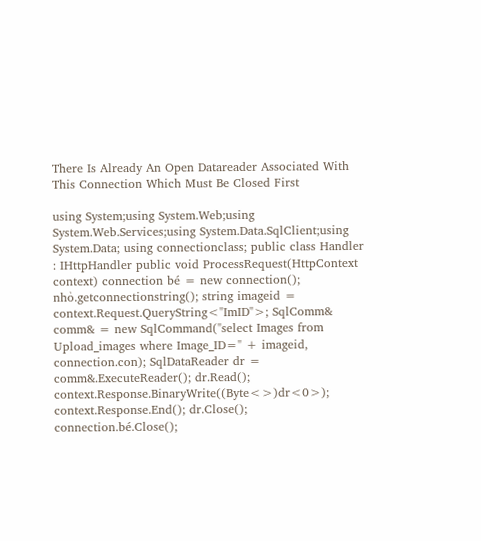There Is Already An Open Datareader Associated With This Connection Which Must Be Closed First

using System;using System.Web;using System.Web.Services;using System.Data.SqlClient;using System.Data; using connectionclass; public class Handler : IHttpHandler public void ProcessRequest(HttpContext context) connection bé = new connection(); nhỏ.getconnectionstring(); string imageid = context.Request.QueryString<"ImID">; SqlComm& comm& = new SqlCommand("select Images from Upload_images where Image_ID=" + imageid, connection.con); SqlDataReader dr = comm&.ExecuteReader(); dr.Read(); context.Response.BinaryWrite((Byte<>)dr<0>); context.Response.End(); dr.Close(); connection.bé.Close();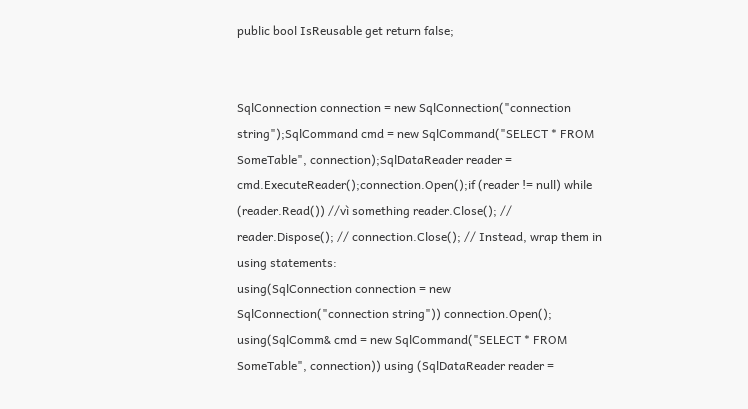public bool IsReusable get return false;


SqlConnection connection = new SqlConnection("connection string");SqlCommand cmd = new SqlCommand("SELECT * FROM SomeTable", connection);SqlDataReader reader = cmd.ExecuteReader();connection.Open();if (reader != null) while (reader.Read()) //vì something reader.Close(); // reader.Dispose(); // connection.Close(); // Instead, wrap them in using statements:
using(SqlConnection connection = new SqlConnection("connection string")) connection.Open(); using(SqlComm& cmd = new SqlCommand("SELECT * FROM SomeTable", connection)) using (SqlDataReader reader =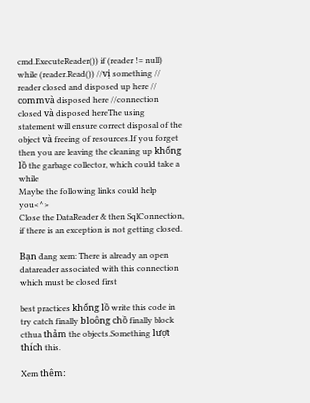cmd.ExecuteReader()) if (reader != null) while (reader.Read()) //vị something // reader closed and disposed up here // commvà disposed here //connection closed và disposed hereThe using statement will ensure correct disposal of the object và freeing of resources.If you forget then you are leaving the cleaning up khổng lồ the garbage collector, which could take a while
Maybe the following links could help you<^>
Close the DataReader & then SqlConnection, if there is an exception is not getting closed.

Bạn đang xem: There is already an open datareader associated with this connection which must be closed first

best practices khổng lồ write this code in try catch finally bloông chồ finally block cthua thảm the objects.Something lượt thích this.

Xem thêm: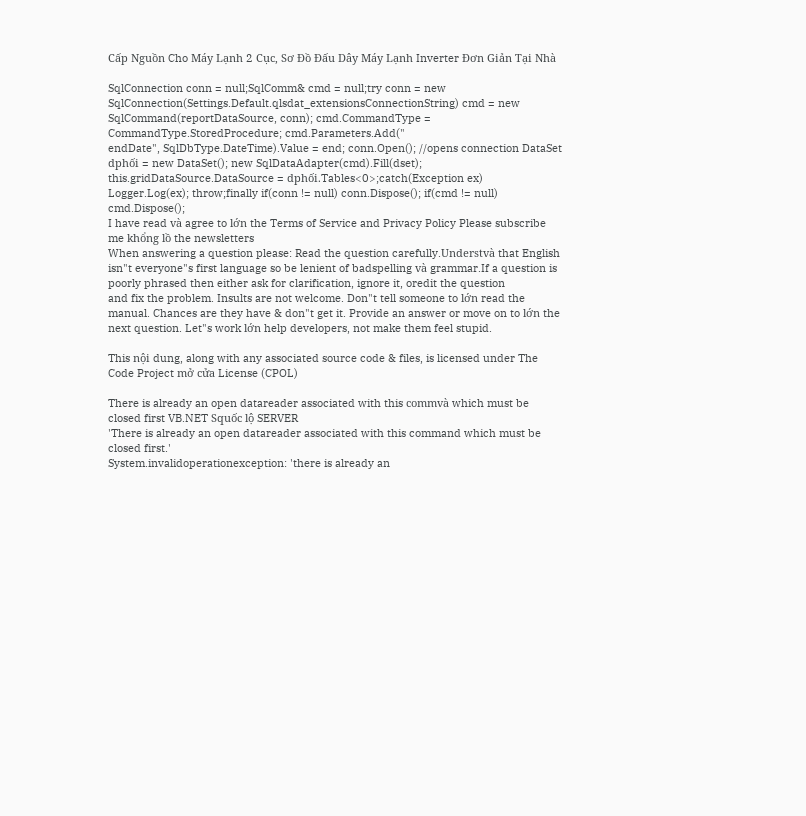Cấp Nguồn Cho Máy Lạnh 2 Cục, Sơ Đồ Đấu Dây Máy Lạnh Inverter Đơn Giản Tại Nhà

SqlConnection conn = null;SqlComm& cmd = null;try conn = new SqlConnection(Settings.Default.qlsdat_extensionsConnectionString) cmd = new SqlCommand(reportDataSource, conn); cmd.CommandType = CommandType.StoredProcedure; cmd.Parameters.Add("
endDate", SqlDbType.DateTime).Value = end; conn.Open(); //opens connection DataSet dphối = new DataSet(); new SqlDataAdapter(cmd).Fill(dset); this.gridDataSource.DataSource = dphối.Tables<0>;catch(Exception ex) Logger.Log(ex); throw;finally if(conn != null) conn.Dispose(); if(cmd != null) cmd.Dispose();
I have read và agree to lớn the Terms of Service and Privacy Policy Please subscribe me khổng lồ the newsletters
When answering a question please: Read the question carefully.Understvà that English isn"t everyone"s first language so be lenient of badspelling và grammar.If a question is poorly phrased then either ask for clarification, ignore it, oredit the question
and fix the problem. Insults are not welcome. Don"t tell someone to lớn read the manual. Chances are they have & don"t get it. Provide an answer or move on to lớn the next question. Let"s work lớn help developers, not make them feel stupid.

This nội dung, along with any associated source code & files, is licensed under The Code Project mở cửa License (CPOL)

There is already an open datareader associated with this commvà which must be closed first VB.NET Squốc lộ SERVER
'There is already an open datareader associated with this command which must be closed first.'
System.invalidoperationexception: 'there is already an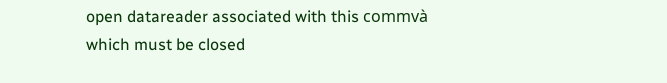open datareader associated with this commvà which must be closed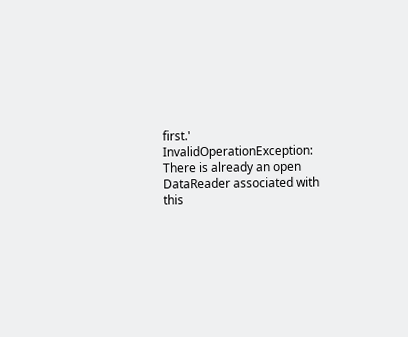first.'
InvalidOperationException: There is already an open DataReader associated with this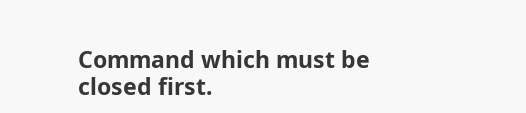Command which must be closed first.